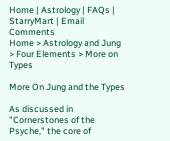Home | Astrology | FAQs | StarryMart | Email Comments
Home > Astrology and Jung > Four Elements > More on Types

More On Jung and the Types

As discussed in "Cornerstones of the Psyche," the core of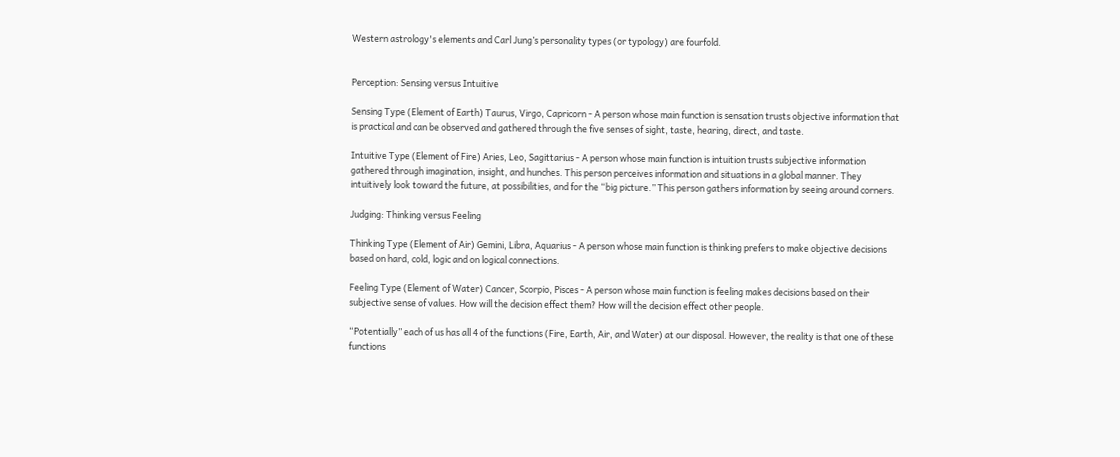Western astrology's elements and Carl Jung’s personality types (or typology) are fourfold.


Perception: Sensing versus Intuitive

Sensing Type (Element of Earth) Taurus, Virgo, Capricorn - A person whose main function is sensation trusts objective information that is practical and can be observed and gathered through the five senses of sight, taste, hearing, direct, and taste.

Intuitive Type (Element of Fire) Aries, Leo, Sagittarius - A person whose main function is intuition trusts subjective information gathered through imagination, insight, and hunches. This person perceives information and situations in a global manner. They intuitively look toward the future, at possibilities, and for the “big picture.” This person gathers information by seeing around corners.

Judging: Thinking versus Feeling

Thinking Type (Element of Air) Gemini, Libra, Aquarius - A person whose main function is thinking prefers to make objective decisions based on hard, cold, logic and on logical connections.

Feeling Type (Element of Water) Cancer, Scorpio, Pisces - A person whose main function is feeling makes decisions based on their subjective sense of values. How will the decision effect them? How will the decision effect other people.

“Potentially” each of us has all 4 of the functions (Fire, Earth, Air, and Water) at our disposal. However, the reality is that one of these functions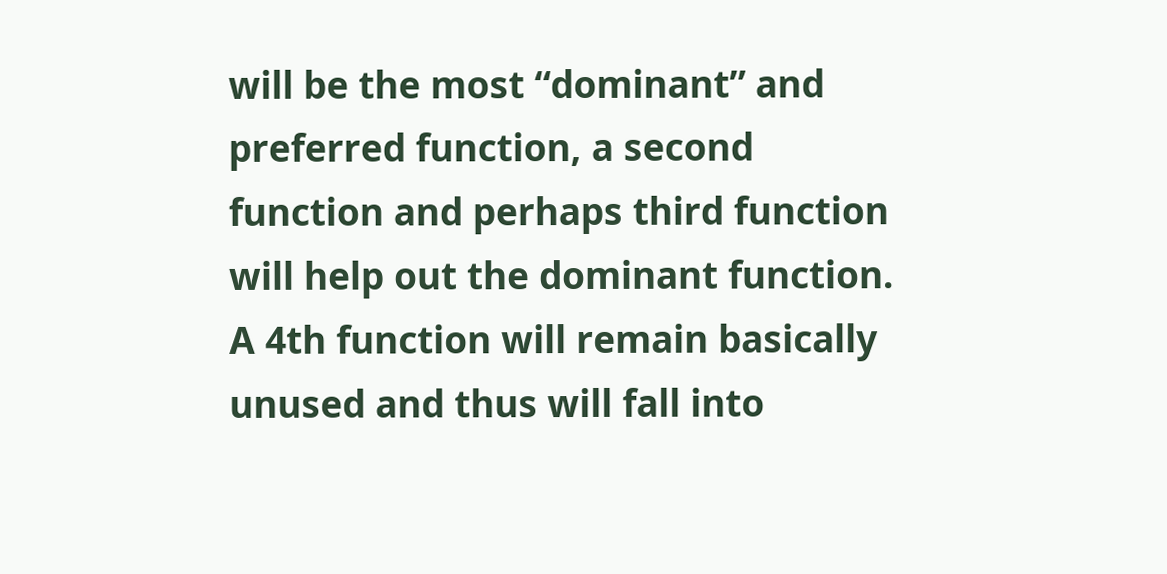will be the most “dominant” and preferred function, a second function and perhaps third function will help out the dominant function. A 4th function will remain basically unused and thus will fall into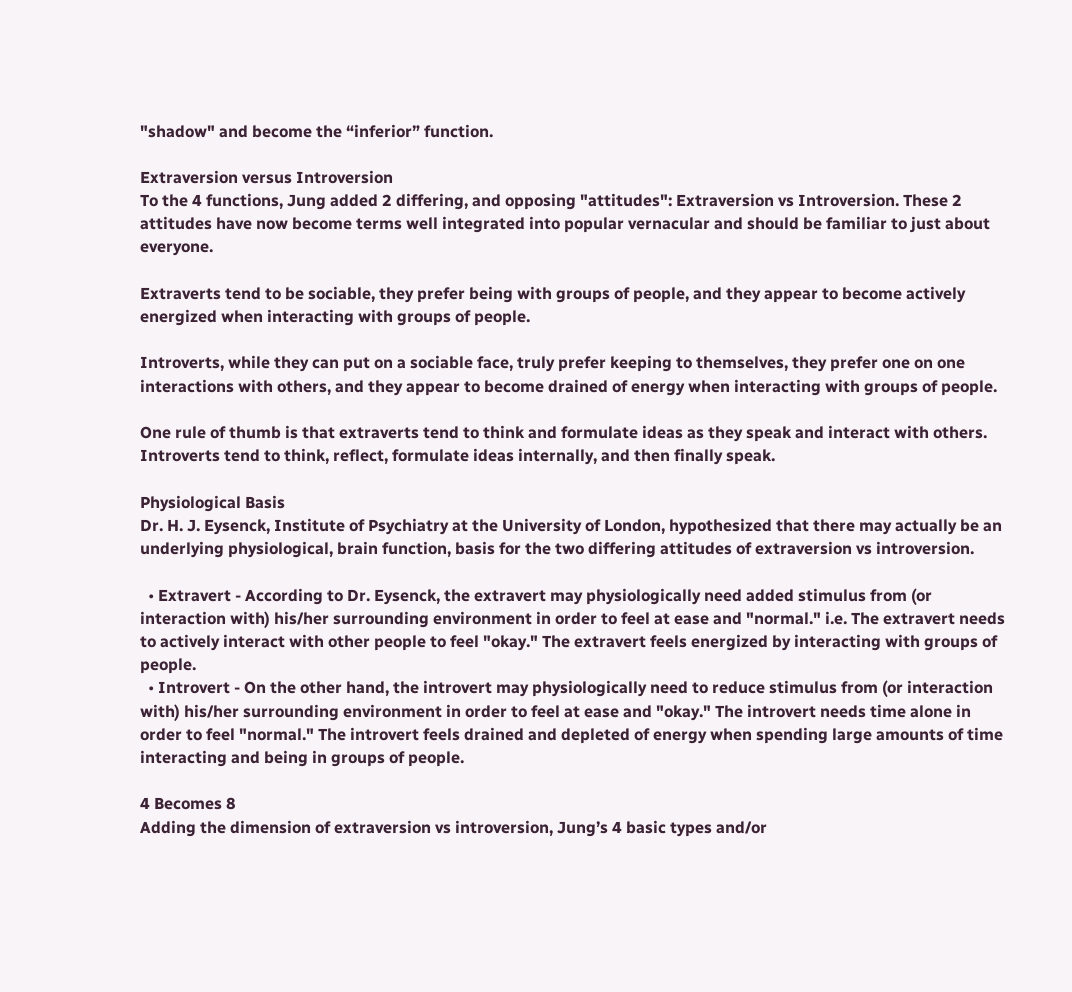"shadow" and become the “inferior” function.

Extraversion versus Introversion
To the 4 functions, Jung added 2 differing, and opposing "attitudes": Extraversion vs Introversion. These 2 attitudes have now become terms well integrated into popular vernacular and should be familiar to just about everyone.

Extraverts tend to be sociable, they prefer being with groups of people, and they appear to become actively energized when interacting with groups of people.

Introverts, while they can put on a sociable face, truly prefer keeping to themselves, they prefer one on one interactions with others, and they appear to become drained of energy when interacting with groups of people.

One rule of thumb is that extraverts tend to think and formulate ideas as they speak and interact with others. Introverts tend to think, reflect, formulate ideas internally, and then finally speak.

Physiological Basis
Dr. H. J. Eysenck, Institute of Psychiatry at the University of London, hypothesized that there may actually be an underlying physiological, brain function, basis for the two differing attitudes of extraversion vs introversion.

  • Extravert - According to Dr. Eysenck, the extravert may physiologically need added stimulus from (or interaction with) his/her surrounding environment in order to feel at ease and "normal." i.e. The extravert needs to actively interact with other people to feel "okay." The extravert feels energized by interacting with groups of people.
  • Introvert - On the other hand, the introvert may physiologically need to reduce stimulus from (or interaction with) his/her surrounding environment in order to feel at ease and "okay." The introvert needs time alone in order to feel "normal." The introvert feels drained and depleted of energy when spending large amounts of time interacting and being in groups of people.

4 Becomes 8
Adding the dimension of extraversion vs introversion, Jung’s 4 basic types and/or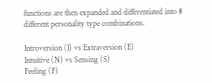functions are then expanded and differentiated into 8 different personality type combinations.

Introversion (I) vs Extraversion (E)
Intuitive (N) vs Sensing (S)
Feeling (F)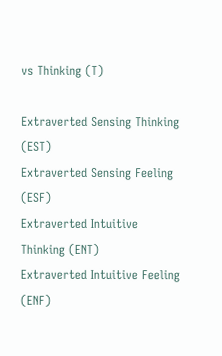vs Thinking (T)

Extraverted Sensing Thinking (EST)
Extraverted Sensing Feeling (ESF)
Extraverted Intuitive Thinking (ENT)
Extraverted Intuitive Feeling (ENF)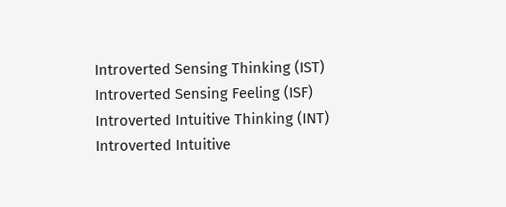Introverted Sensing Thinking (IST)
Introverted Sensing Feeling (ISF)
Introverted Intuitive Thinking (INT)
Introverted Intuitive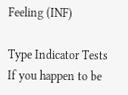Feeling (INF)

Type Indicator Tests
If you happen to be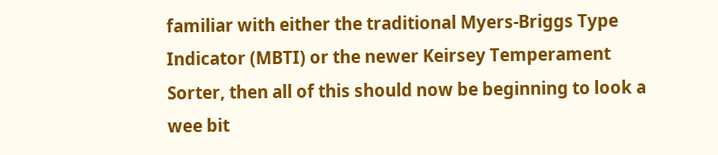familiar with either the traditional Myers-Briggs Type Indicator (MBTI) or the newer Keirsey Temperament Sorter, then all of this should now be beginning to look a wee bit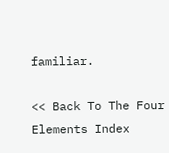familiar.

<< Back To The Four Elements Index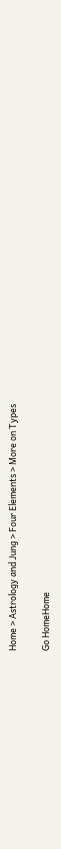Home > Astrology and Jung > Four Elements > More on Types

Go HomeHome